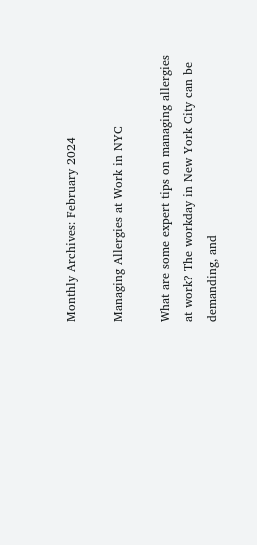Monthly Archives: February 2024

Managing Allergies at Work in NYC

What are some expert tips on managing allergies at work? The workday in New York City can be demanding, and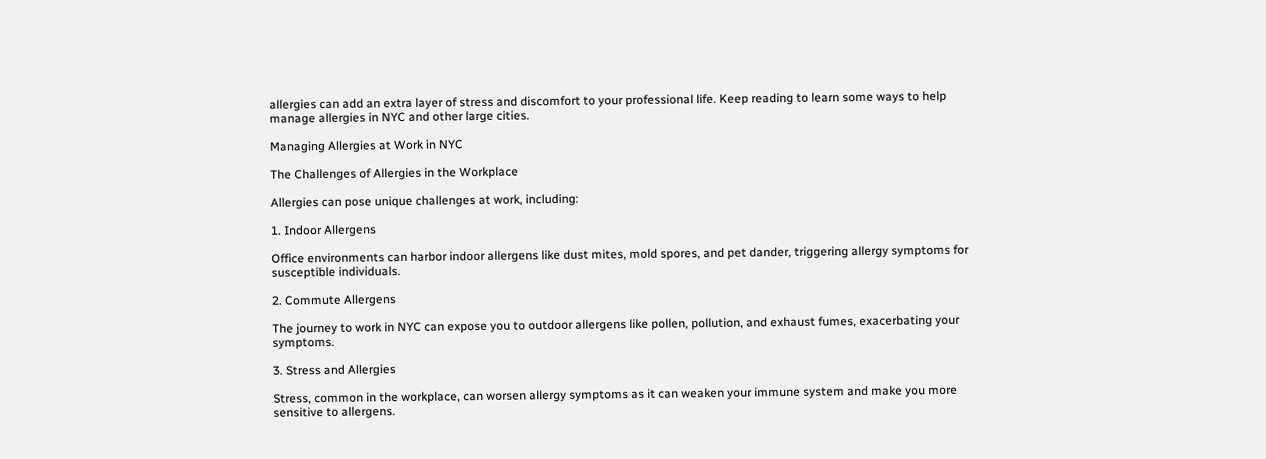allergies can add an extra layer of stress and discomfort to your professional life. Keep reading to learn some ways to help manage allergies in NYC and other large cities.

Managing Allergies at Work in NYC

The Challenges of Allergies in the Workplace

Allergies can pose unique challenges at work, including:

1. Indoor Allergens

Office environments can harbor indoor allergens like dust mites, mold spores, and pet dander, triggering allergy symptoms for susceptible individuals.

2. Commute Allergens

The journey to work in NYC can expose you to outdoor allergens like pollen, pollution, and exhaust fumes, exacerbating your symptoms.

3. Stress and Allergies

Stress, common in the workplace, can worsen allergy symptoms as it can weaken your immune system and make you more sensitive to allergens.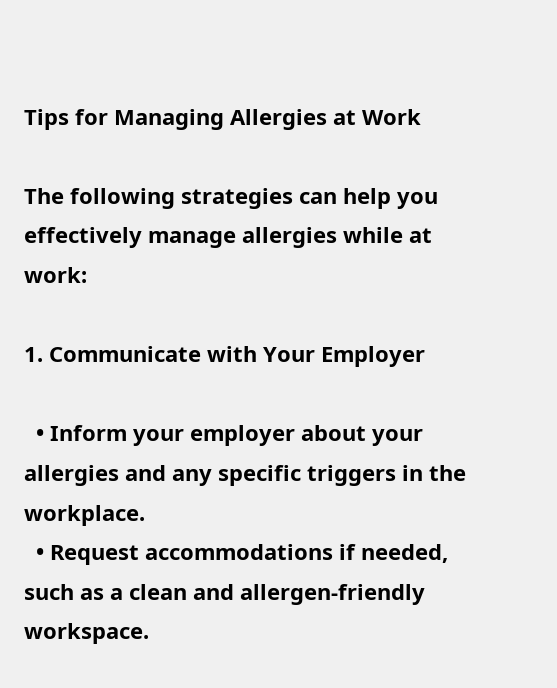Tips for Managing Allergies at Work

The following strategies can help you effectively manage allergies while at work:

1. Communicate with Your Employer

  • Inform your employer about your allergies and any specific triggers in the workplace.
  • Request accommodations if needed, such as a clean and allergen-friendly workspace.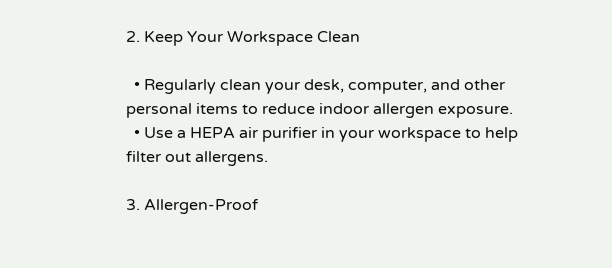2. Keep Your Workspace Clean

  • Regularly clean your desk, computer, and other personal items to reduce indoor allergen exposure.
  • Use a HEPA air purifier in your workspace to help filter out allergens.

3. Allergen-Proof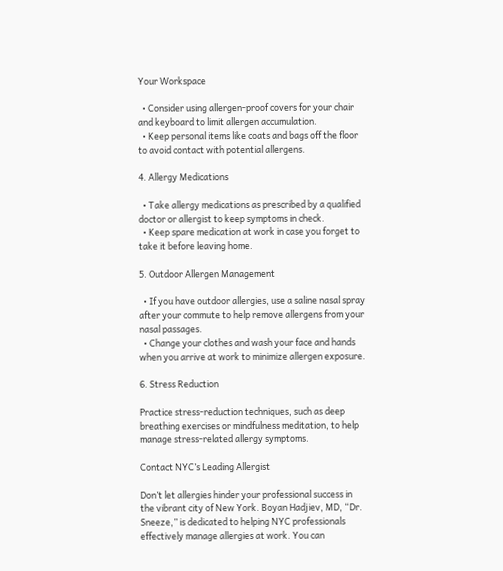Your Workspace

  • Consider using allergen-proof covers for your chair and keyboard to limit allergen accumulation.
  • Keep personal items like coats and bags off the floor to avoid contact with potential allergens.

4. Allergy Medications

  • Take allergy medications as prescribed by a qualified doctor or allergist to keep symptoms in check.
  • Keep spare medication at work in case you forget to take it before leaving home.

5. Outdoor Allergen Management

  • If you have outdoor allergies, use a saline nasal spray after your commute to help remove allergens from your nasal passages.
  • Change your clothes and wash your face and hands when you arrive at work to minimize allergen exposure.

6. Stress Reduction

Practice stress-reduction techniques, such as deep breathing exercises or mindfulness meditation, to help manage stress-related allergy symptoms.

Contact NYC’s Leading Allergist

Don’t let allergies hinder your professional success in the vibrant city of New York. Boyan Hadjiev, MD, “Dr. Sneeze,” is dedicated to helping NYC professionals effectively manage allergies at work. You can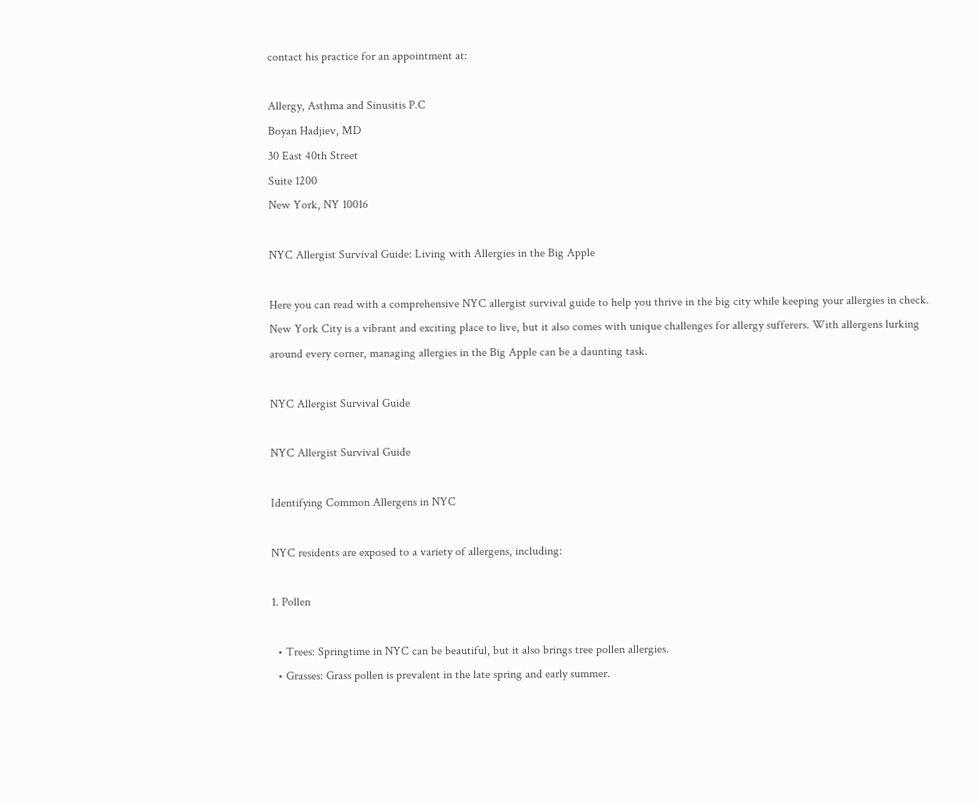contact his practice for an appointment at:

Allergy, Asthma and Sinusitis P.C
Boyan Hadjiev, MD
30 East 40th Street
Suite 1200
New York, NY 10016

NYC Allergist Survival Guide: Living with Allergies in the Big Apple

Here you can read with a comprehensive NYC allergist survival guide to help you thrive in the big city while keeping your allergies in check. New York City is a vibrant and exciting place to live, but it also comes with unique challenges for allergy sufferers. With allergens lurking around every corner, managing allergies in the Big Apple can be a daunting task.

NYC Allergist Survival Guide

NYC Allergist Survival Guide

Identifying Common Allergens in NYC

NYC residents are exposed to a variety of allergens, including:

1. Pollen

  • Trees: Springtime in NYC can be beautiful, but it also brings tree pollen allergies.
  • Grasses: Grass pollen is prevalent in the late spring and early summer.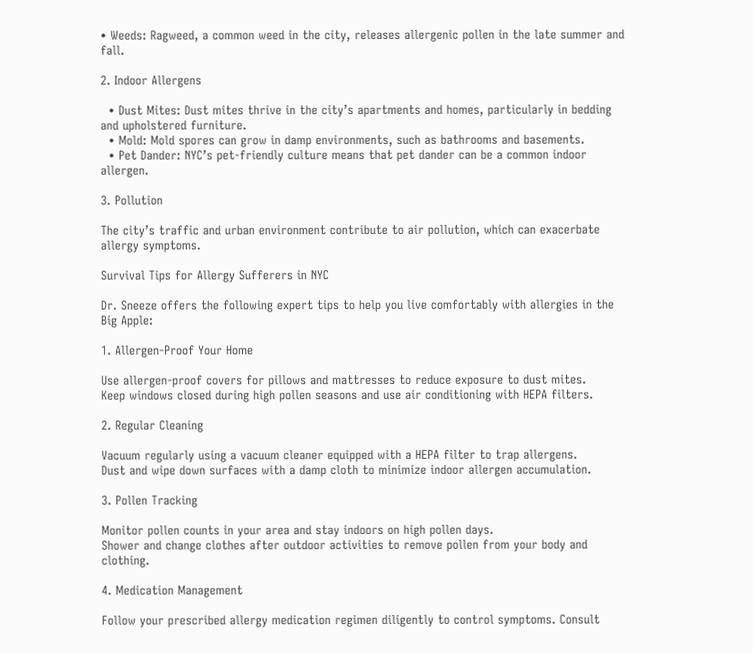• Weeds: Ragweed, a common weed in the city, releases allergenic pollen in the late summer and fall.

2. Indoor Allergens

  • Dust Mites: Dust mites thrive in the city’s apartments and homes, particularly in bedding and upholstered furniture.
  • Mold: Mold spores can grow in damp environments, such as bathrooms and basements.
  • Pet Dander: NYC’s pet-friendly culture means that pet dander can be a common indoor allergen.

3. Pollution

The city’s traffic and urban environment contribute to air pollution, which can exacerbate allergy symptoms.

Survival Tips for Allergy Sufferers in NYC

Dr. Sneeze offers the following expert tips to help you live comfortably with allergies in the Big Apple:

1. Allergen-Proof Your Home

Use allergen-proof covers for pillows and mattresses to reduce exposure to dust mites.
Keep windows closed during high pollen seasons and use air conditioning with HEPA filters.

2. Regular Cleaning

Vacuum regularly using a vacuum cleaner equipped with a HEPA filter to trap allergens.
Dust and wipe down surfaces with a damp cloth to minimize indoor allergen accumulation.

3. Pollen Tracking

Monitor pollen counts in your area and stay indoors on high pollen days.
Shower and change clothes after outdoor activities to remove pollen from your body and clothing.

4. Medication Management

Follow your prescribed allergy medication regimen diligently to control symptoms. Consult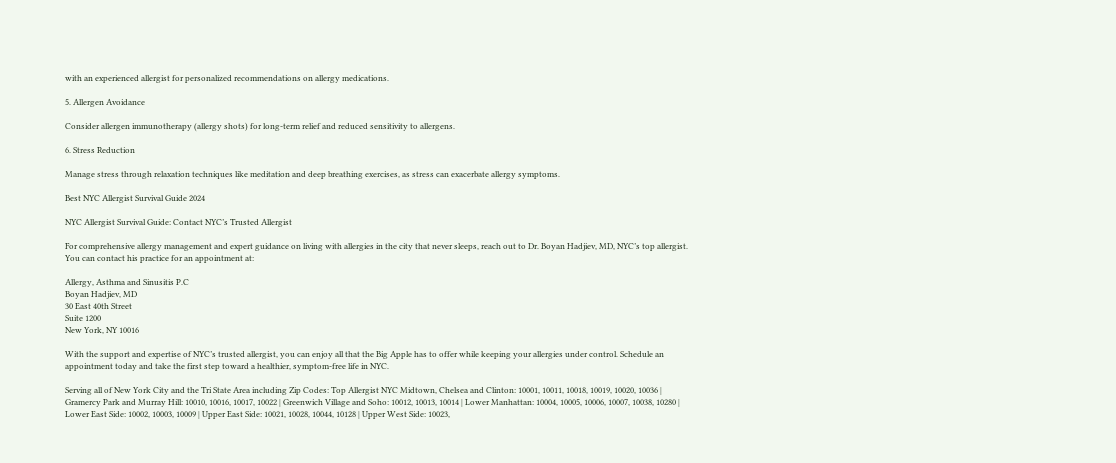with an experienced allergist for personalized recommendations on allergy medications.

5. Allergen Avoidance

Consider allergen immunotherapy (allergy shots) for long-term relief and reduced sensitivity to allergens.

6. Stress Reduction

Manage stress through relaxation techniques like meditation and deep breathing exercises, as stress can exacerbate allergy symptoms.

Best NYC Allergist Survival Guide 2024

NYC Allergist Survival Guide: Contact NYC’s Trusted Allergist

For comprehensive allergy management and expert guidance on living with allergies in the city that never sleeps, reach out to Dr. Boyan Hadjiev, MD, NYC’s top allergist. You can contact his practice for an appointment at:

Allergy, Asthma and Sinusitis P.C
Boyan Hadjiev, MD
30 East 40th Street
Suite 1200
New York, NY 10016

With the support and expertise of NYC’s trusted allergist, you can enjoy all that the Big Apple has to offer while keeping your allergies under control. Schedule an appointment today and take the first step toward a healthier, symptom-free life in NYC.

Serving all of New York City and the Tri State Area including Zip Codes: Top Allergist NYC Midtown, Chelsea and Clinton: 10001, 10011, 10018, 10019, 10020, 10036 | Gramercy Park and Murray Hill: 10010, 10016, 10017, 10022 | Greenwich Village and Soho: 10012, 10013, 10014 | Lower Manhattan: 10004, 10005, 10006, 10007, 10038, 10280 | Lower East Side: 10002, 10003, 10009 | Upper East Side: 10021, 10028, 10044, 10128 | Upper West Side: 10023,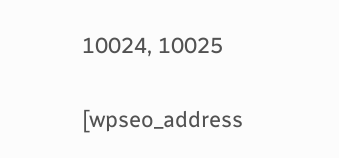10024, 10025

[wpseo_address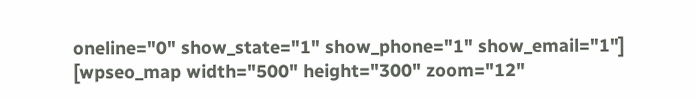oneline="0" show_state="1" show_phone="1" show_email="1"]
[wpseo_map width="500" height="300" zoom="12"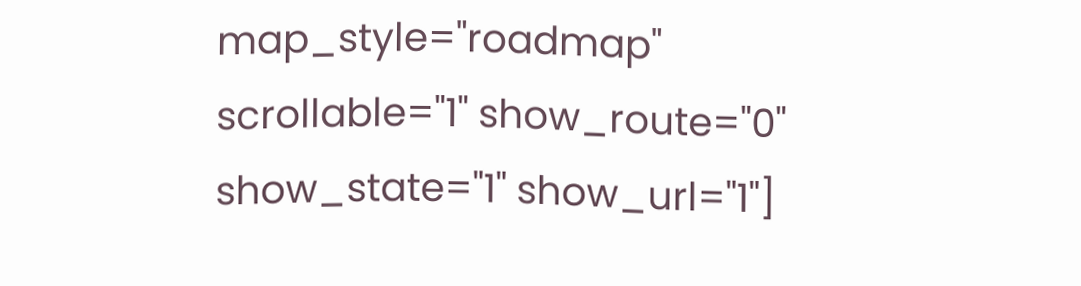map_style="roadmap" scrollable="1" show_route="0" show_state="1" show_url="1"]